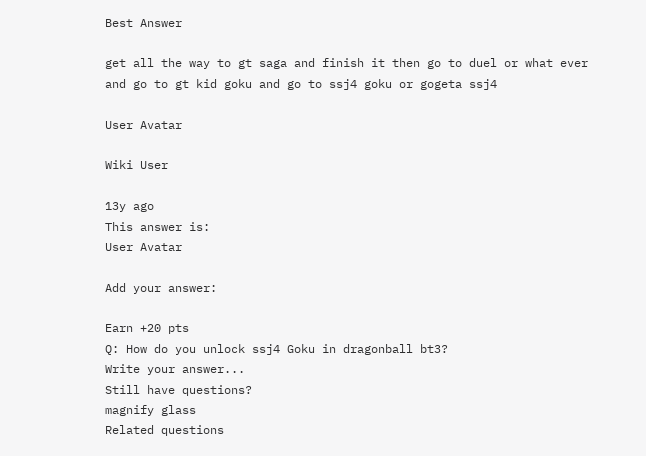Best Answer

get all the way to gt saga and finish it then go to duel or what ever and go to gt kid goku and go to ssj4 goku or gogeta ssj4

User Avatar

Wiki User

13y ago
This answer is:
User Avatar

Add your answer:

Earn +20 pts
Q: How do you unlock ssj4 Goku in dragonball bt3?
Write your answer...
Still have questions?
magnify glass
Related questions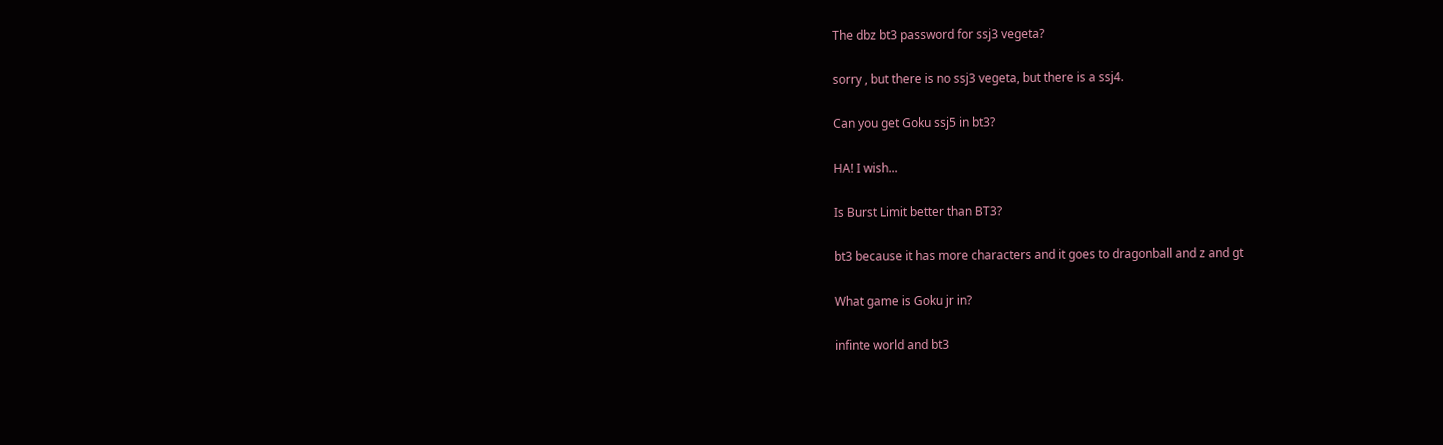The dbz bt3 password for ssj3 vegeta?

sorry , but there is no ssj3 vegeta, but there is a ssj4.

Can you get Goku ssj5 in bt3?

HA! I wish...

Is Burst Limit better than BT3?

bt3 because it has more characters and it goes to dragonball and z and gt

What game is Goku jr in?

infinte world and bt3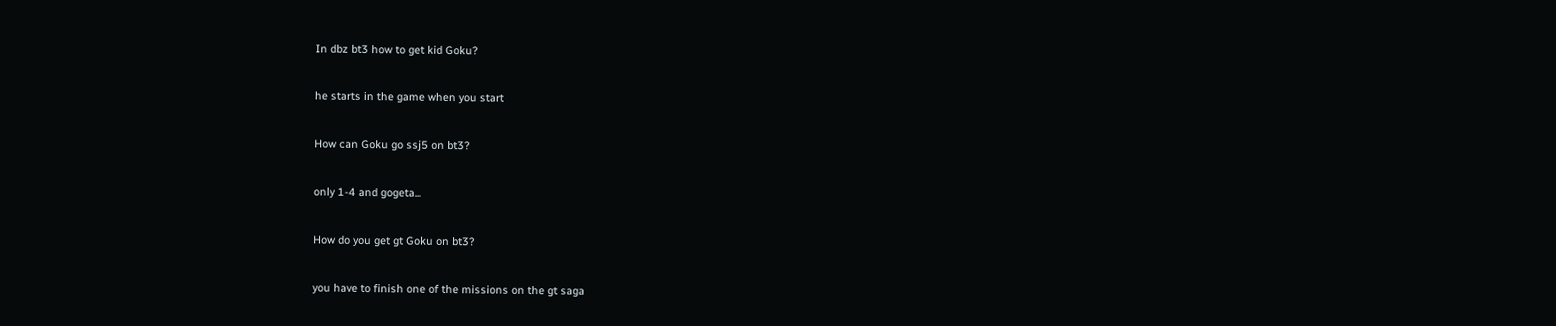In dbz bt3 how to get kid Goku?

he starts in the game when you start

How can Goku go ssj5 on bt3?

only 1-4 and gogeta...

How do you get gt Goku on bt3?

you have to finish one of the missions on the gt saga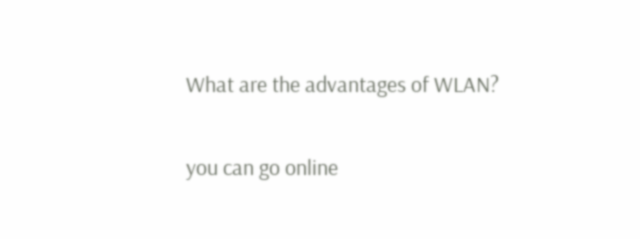What are the advantages of WLAN?

you can go online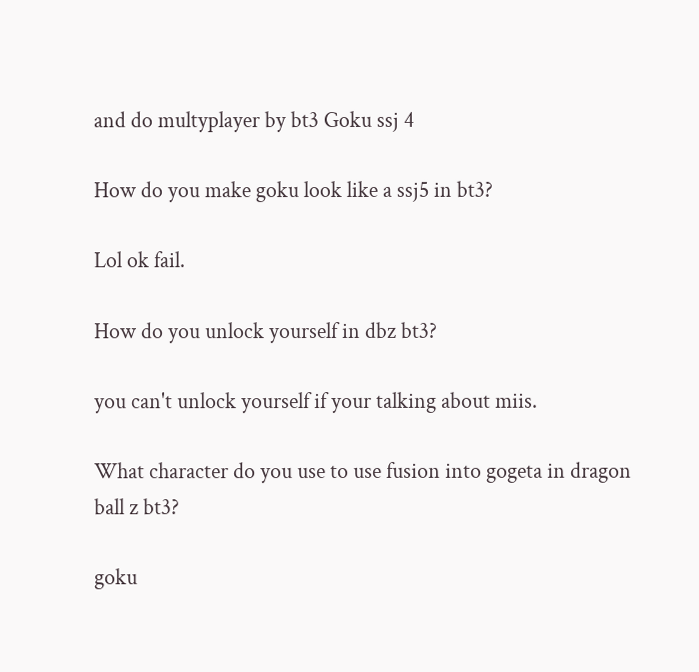and do multyplayer by bt3 Goku ssj 4

How do you make goku look like a ssj5 in bt3?

Lol ok fail.

How do you unlock yourself in dbz bt3?

you can't unlock yourself if your talking about miis.

What character do you use to use fusion into gogeta in dragon ball z bt3?

goku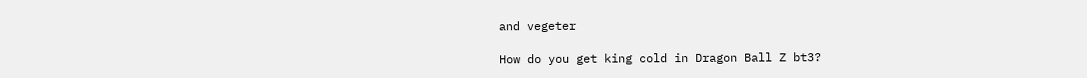and vegeter

How do you get king cold in Dragon Ball Z bt3?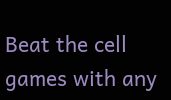Beat the cell games with any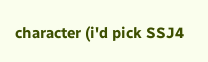character (i'd pick SSJ4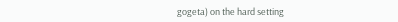gogeta) on the hard setting